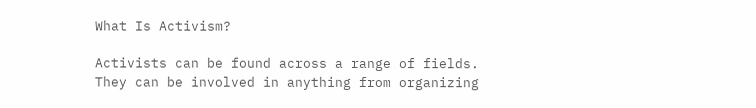What Is Activism?

Activists can be found across a range of fields. They can be involved in anything from organizing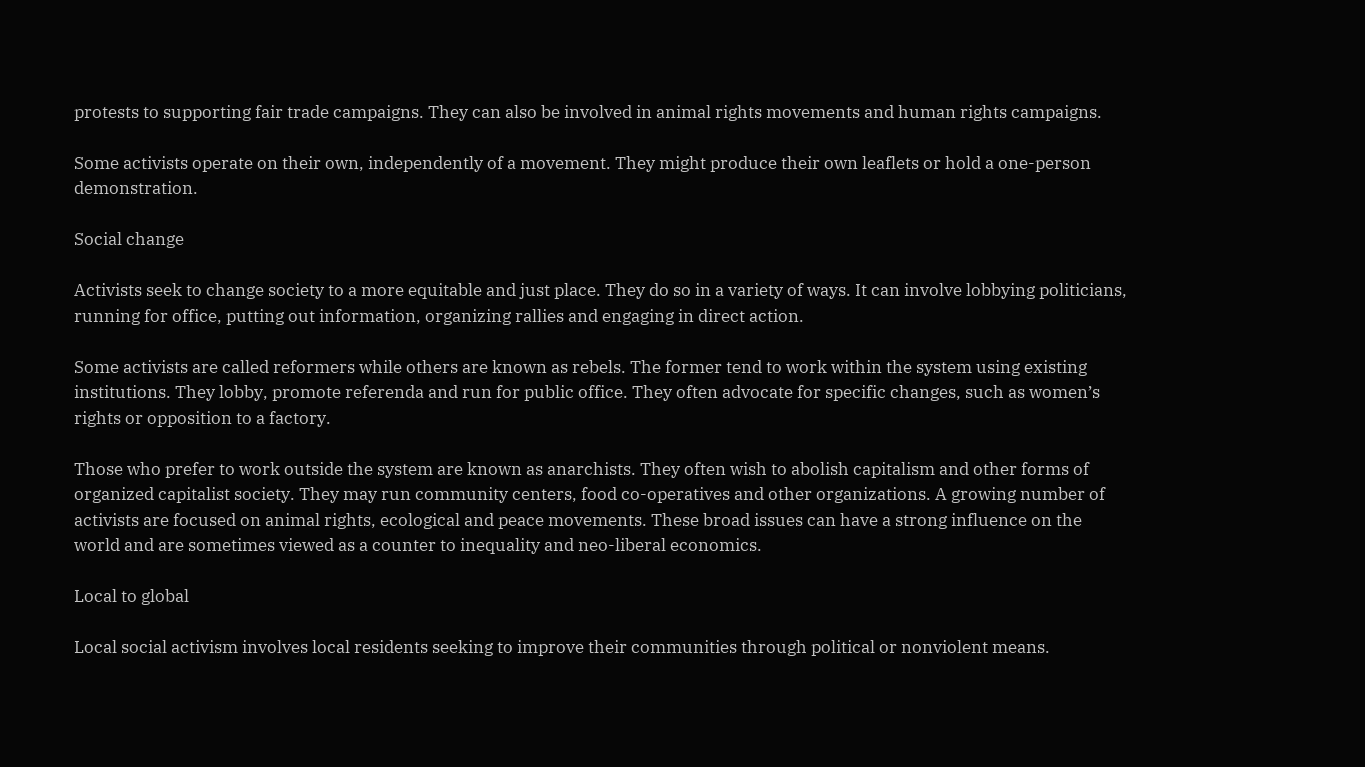protests to supporting fair trade campaigns. They can also be involved in animal rights movements and human rights campaigns.

Some activists operate on their own, independently of a movement. They might produce their own leaflets or hold a one-person demonstration.

Social change

Activists seek to change society to a more equitable and just place. They do so in a variety of ways. It can involve lobbying politicians, running for office, putting out information, organizing rallies and engaging in direct action.

Some activists are called reformers while others are known as rebels. The former tend to work within the system using existing institutions. They lobby, promote referenda and run for public office. They often advocate for specific changes, such as women’s rights or opposition to a factory.

Those who prefer to work outside the system are known as anarchists. They often wish to abolish capitalism and other forms of organized capitalist society. They may run community centers, food co-operatives and other organizations. A growing number of activists are focused on animal rights, ecological and peace movements. These broad issues can have a strong influence on the world and are sometimes viewed as a counter to inequality and neo-liberal economics.

Local to global

Local social activism involves local residents seeking to improve their communities through political or nonviolent means.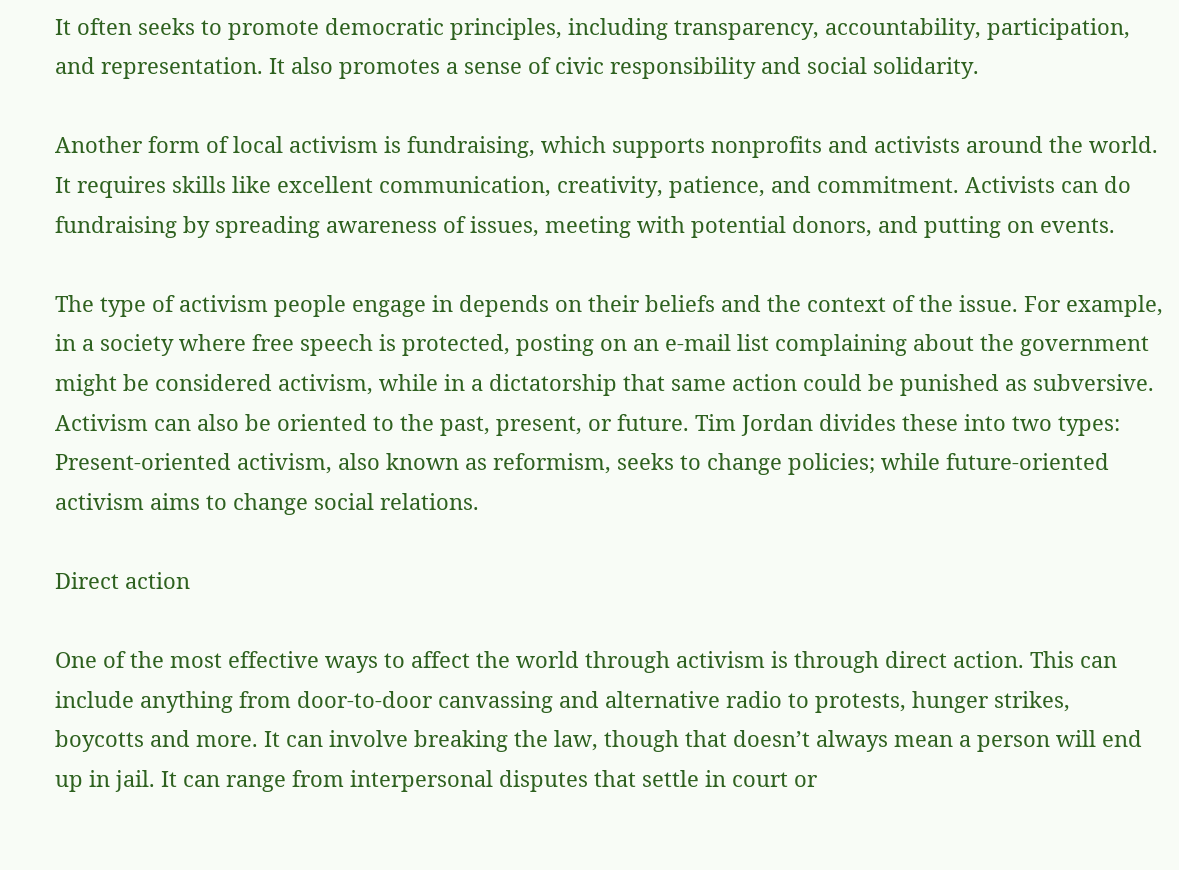It often seeks to promote democratic principles, including transparency, accountability, participation, and representation. It also promotes a sense of civic responsibility and social solidarity.

Another form of local activism is fundraising, which supports nonprofits and activists around the world. It requires skills like excellent communication, creativity, patience, and commitment. Activists can do fundraising by spreading awareness of issues, meeting with potential donors, and putting on events.

The type of activism people engage in depends on their beliefs and the context of the issue. For example, in a society where free speech is protected, posting on an e-mail list complaining about the government might be considered activism, while in a dictatorship that same action could be punished as subversive. Activism can also be oriented to the past, present, or future. Tim Jordan divides these into two types: Present-oriented activism, also known as reformism, seeks to change policies; while future-oriented activism aims to change social relations.

Direct action

One of the most effective ways to affect the world through activism is through direct action. This can include anything from door-to-door canvassing and alternative radio to protests, hunger strikes, boycotts and more. It can involve breaking the law, though that doesn’t always mean a person will end up in jail. It can range from interpersonal disputes that settle in court or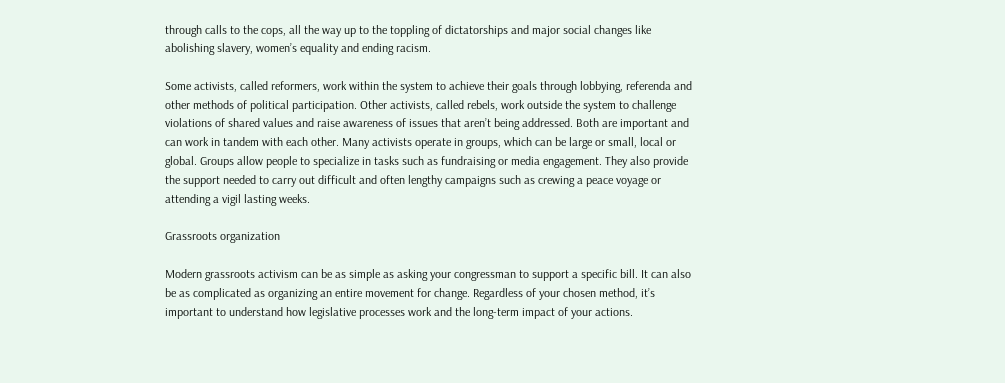through calls to the cops, all the way up to the toppling of dictatorships and major social changes like abolishing slavery, women’s equality and ending racism.

Some activists, called reformers, work within the system to achieve their goals through lobbying, referenda and other methods of political participation. Other activists, called rebels, work outside the system to challenge violations of shared values and raise awareness of issues that aren’t being addressed. Both are important and can work in tandem with each other. Many activists operate in groups, which can be large or small, local or global. Groups allow people to specialize in tasks such as fundraising or media engagement. They also provide the support needed to carry out difficult and often lengthy campaigns such as crewing a peace voyage or attending a vigil lasting weeks.

Grassroots organization

Modern grassroots activism can be as simple as asking your congressman to support a specific bill. It can also be as complicated as organizing an entire movement for change. Regardless of your chosen method, it’s important to understand how legislative processes work and the long-term impact of your actions.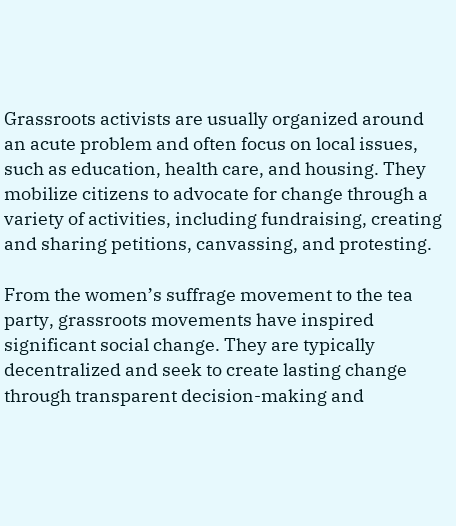Grassroots activists are usually organized around an acute problem and often focus on local issues, such as education, health care, and housing. They mobilize citizens to advocate for change through a variety of activities, including fundraising, creating and sharing petitions, canvassing, and protesting.

From the women’s suffrage movement to the tea party, grassroots movements have inspired significant social change. They are typically decentralized and seek to create lasting change through transparent decision-making and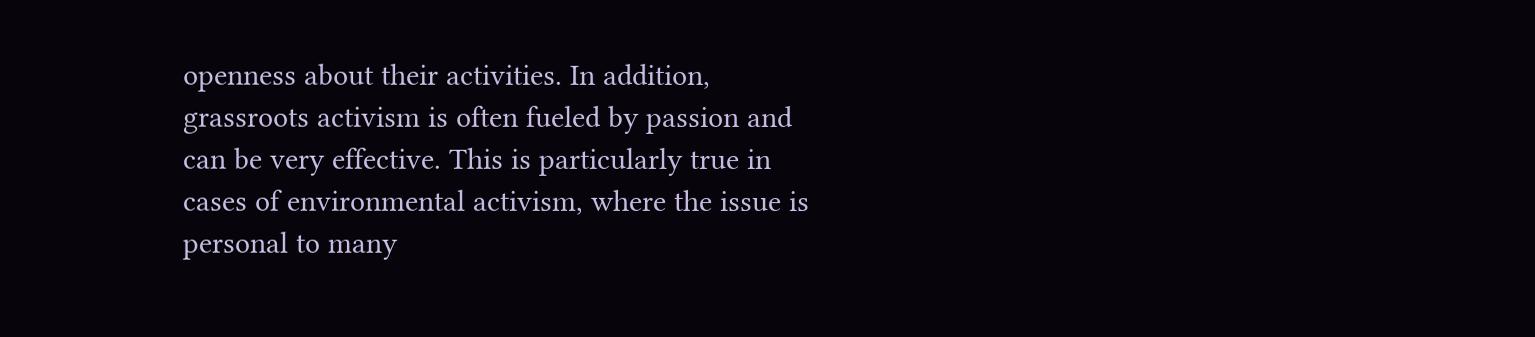openness about their activities. In addition, grassroots activism is often fueled by passion and can be very effective. This is particularly true in cases of environmental activism, where the issue is personal to many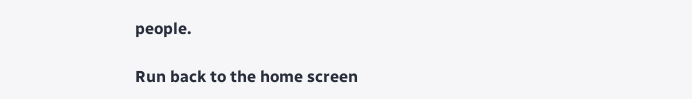people.

Run back to the home screen